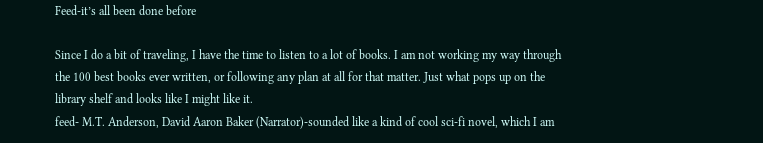Feed-it’s all been done before

Since I do a bit of traveling, I have the time to listen to a lot of books. I am not working my way through the 100 best books ever written, or following any plan at all for that matter. Just what pops up on the library shelf and looks like I might like it.
feed- M.T. Anderson, David Aaron Baker (Narrator)-sounded like a kind of cool sci-fi novel, which I am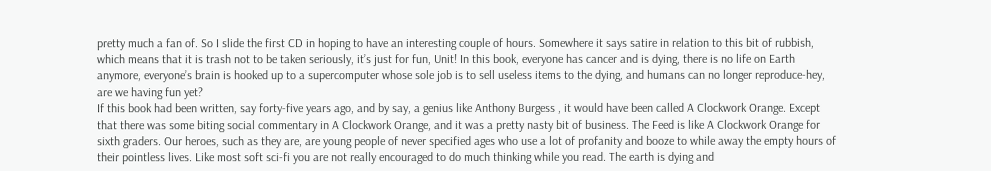pretty much a fan of. So I slide the first CD in hoping to have an interesting couple of hours. Somewhere it says satire in relation to this bit of rubbish, which means that it is trash not to be taken seriously, it’s just for fun, Unit! In this book, everyone has cancer and is dying, there is no life on Earth anymore, everyone’s brain is hooked up to a supercomputer whose sole job is to sell useless items to the dying, and humans can no longer reproduce-hey, are we having fun yet?
If this book had been written, say forty-five years ago, and by say, a genius like Anthony Burgess , it would have been called A Clockwork Orange. Except that there was some biting social commentary in A Clockwork Orange, and it was a pretty nasty bit of business. The Feed is like A Clockwork Orange for sixth graders. Our heroes, such as they are, are young people of never specified ages who use a lot of profanity and booze to while away the empty hours of their pointless lives. Like most soft sci-fi you are not really encouraged to do much thinking while you read. The earth is dying and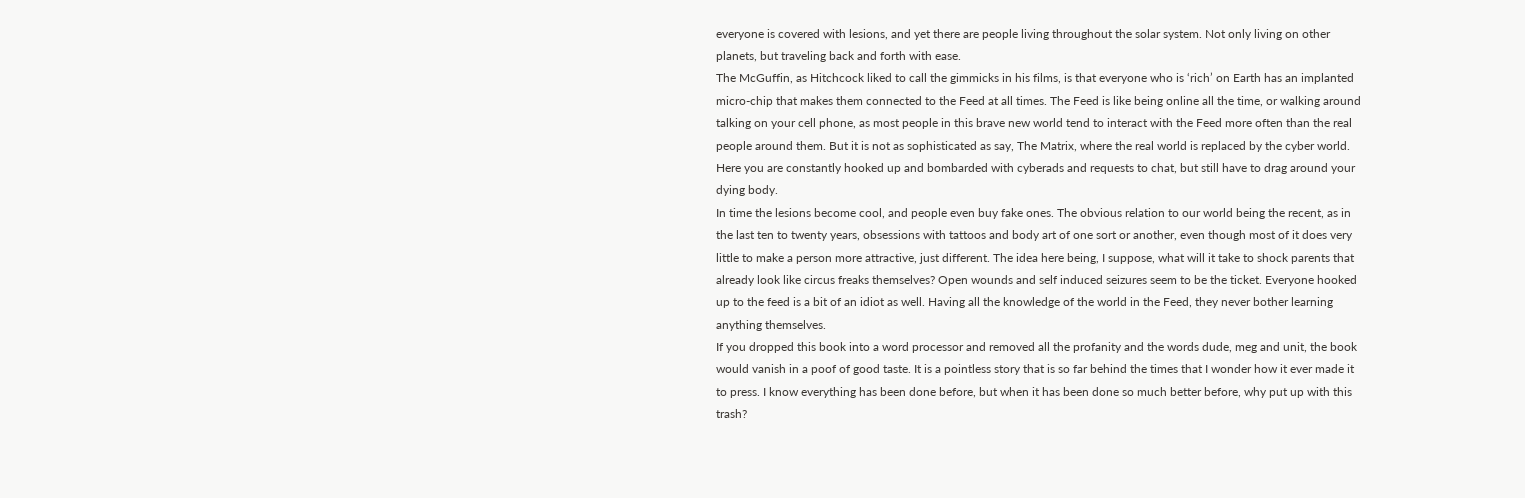everyone is covered with lesions, and yet there are people living throughout the solar system. Not only living on other planets, but traveling back and forth with ease.
The McGuffin, as Hitchcock liked to call the gimmicks in his films, is that everyone who is ‘rich’ on Earth has an implanted micro-chip that makes them connected to the Feed at all times. The Feed is like being online all the time, or walking around talking on your cell phone, as most people in this brave new world tend to interact with the Feed more often than the real people around them. But it is not as sophisticated as say, The Matrix, where the real world is replaced by the cyber world. Here you are constantly hooked up and bombarded with cyberads and requests to chat, but still have to drag around your dying body.
In time the lesions become cool, and people even buy fake ones. The obvious relation to our world being the recent, as in the last ten to twenty years, obsessions with tattoos and body art of one sort or another, even though most of it does very little to make a person more attractive, just different. The idea here being, I suppose, what will it take to shock parents that already look like circus freaks themselves? Open wounds and self induced seizures seem to be the ticket. Everyone hooked up to the feed is a bit of an idiot as well. Having all the knowledge of the world in the Feed, they never bother learning anything themselves.
If you dropped this book into a word processor and removed all the profanity and the words dude, meg and unit, the book would vanish in a poof of good taste. It is a pointless story that is so far behind the times that I wonder how it ever made it to press. I know everything has been done before, but when it has been done so much better before, why put up with this trash?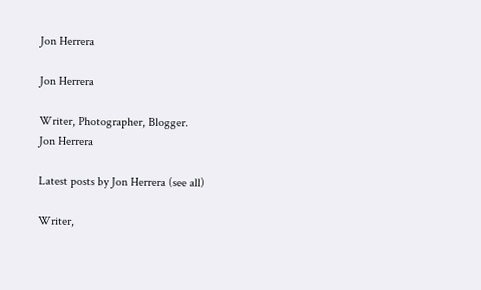Jon Herrera

Jon Herrera

Writer, Photographer, Blogger.
Jon Herrera

Latest posts by Jon Herrera (see all)

Writer,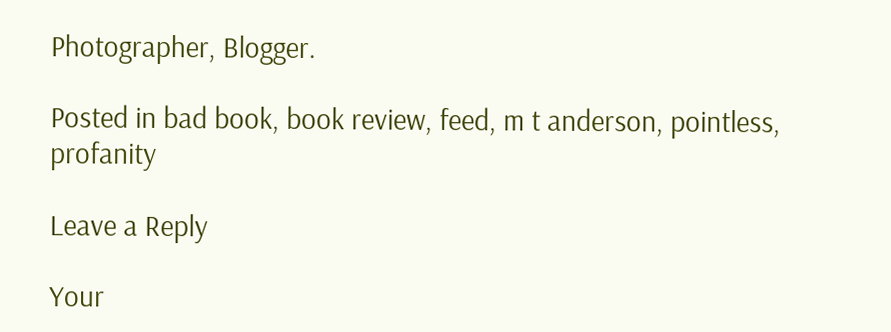Photographer, Blogger.

Posted in bad book, book review, feed, m t anderson, pointless, profanity

Leave a Reply

Your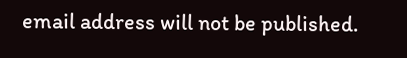email address will not be published.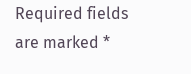Required fields are marked *